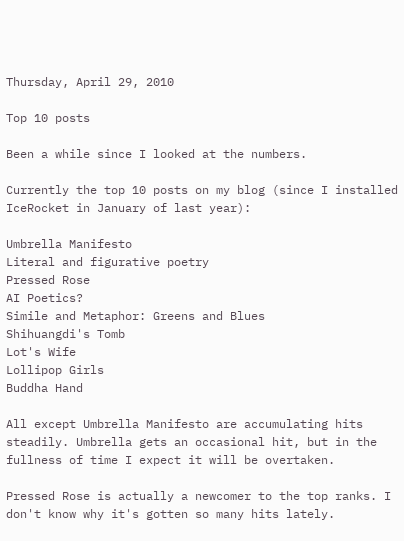Thursday, April 29, 2010

Top 10 posts

Been a while since I looked at the numbers.

Currently the top 10 posts on my blog (since I installed IceRocket in January of last year):

Umbrella Manifesto
Literal and figurative poetry
Pressed Rose
AI Poetics?
Simile and Metaphor: Greens and Blues
Shihuangdi's Tomb
Lot's Wife
Lollipop Girls
Buddha Hand

All except Umbrella Manifesto are accumulating hits steadily. Umbrella gets an occasional hit, but in the fullness of time I expect it will be overtaken.

Pressed Rose is actually a newcomer to the top ranks. I don't know why it's gotten so many hits lately.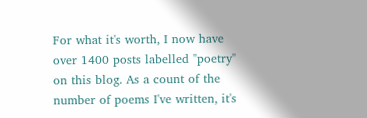For what it's worth, I now have over 1400 posts labelled "poetry" on this blog. As a count of the number of poems I've written, it's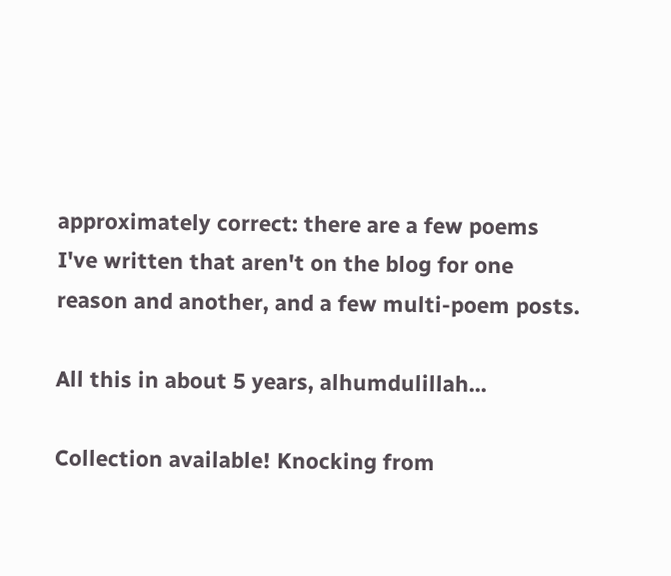approximately correct: there are a few poems I've written that aren't on the blog for one reason and another, and a few multi-poem posts.

All this in about 5 years, alhumdulillah...

Collection available! Knocking from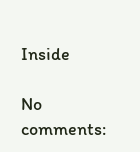Inside

No comments: